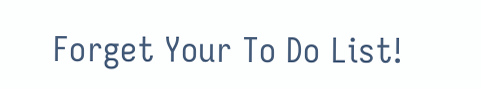Forget Your To Do List!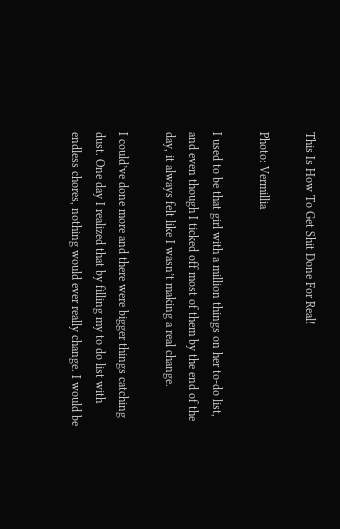This Is How To Get Shit Done For Real!

Photo: Vermillia

I used to be that girl with a million things on her to-do list, and even though I ticked off most of them by the end of the day, it always felt like I wasn’t making a real change.

I could’ve done more and there were bigger things catching dust. One day I realized that by filling my to do list with endless chores, nothing would ever really change. I would be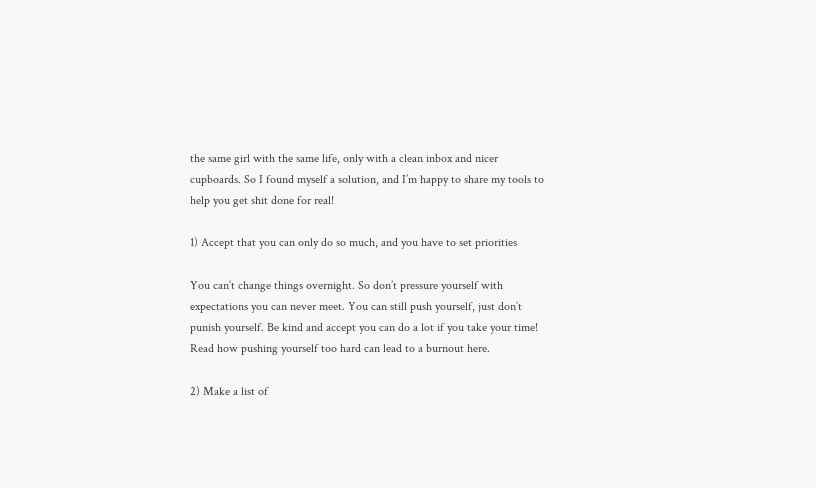the same girl with the same life, only with a clean inbox and nicer cupboards. So I found myself a solution, and I’m happy to share my tools to help you get shit done for real!

1) Accept that you can only do so much, and you have to set priorities

You can’t change things overnight. So don’t pressure yourself with expectations you can never meet. You can still push yourself, just don’t punish yourself. Be kind and accept you can do a lot if you take your time! Read how pushing yourself too hard can lead to a burnout here.

2) Make a list of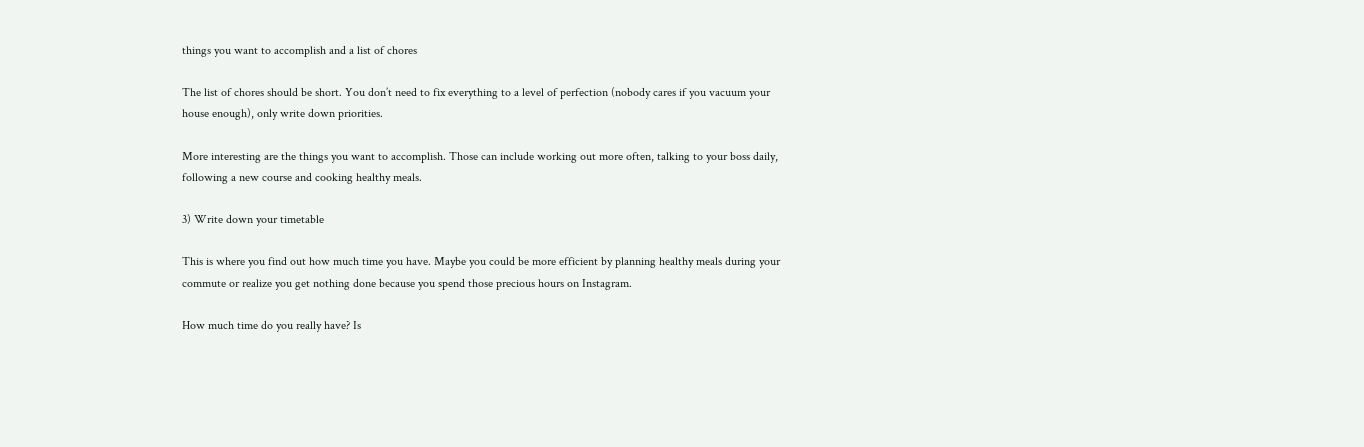things you want to accomplish and a list of chores

The list of chores should be short. You don’t need to fix everything to a level of perfection (nobody cares if you vacuum your house enough), only write down priorities.

More interesting are the things you want to accomplish. Those can include working out more often, talking to your boss daily, following a new course and cooking healthy meals.

3) Write down your timetable

This is where you find out how much time you have. Maybe you could be more efficient by planning healthy meals during your commute or realize you get nothing done because you spend those precious hours on Instagram.

How much time do you really have? Is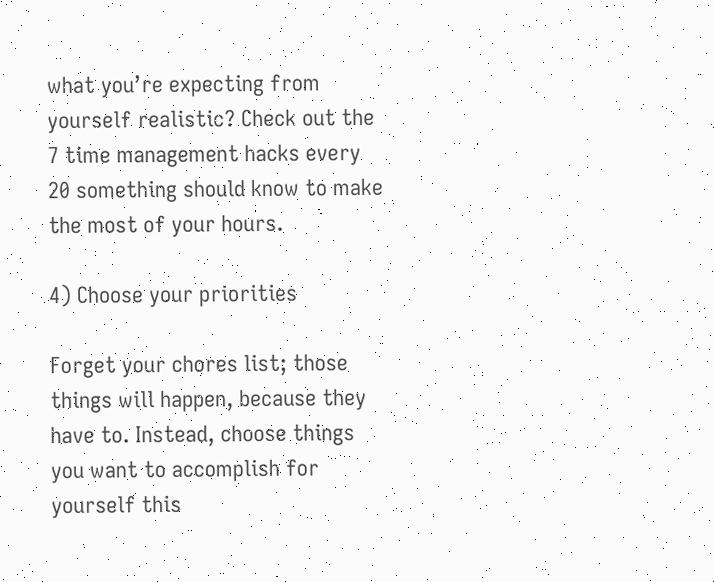what you’re expecting from yourself realistic? Check out the 7 time management hacks every 20 something should know to make the most of your hours.

4) Choose your priorities

Forget your chores list; those things will happen, because they have to. Instead, choose things you want to accomplish for yourself this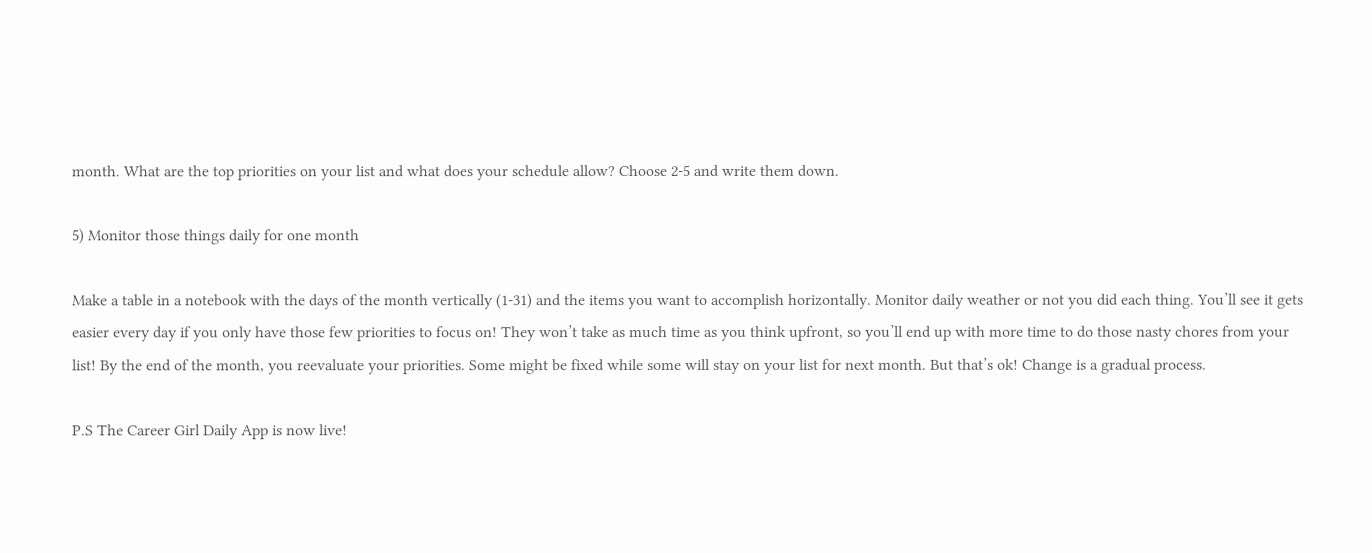month. What are the top priorities on your list and what does your schedule allow? Choose 2-5 and write them down.

5) Monitor those things daily for one month

Make a table in a notebook with the days of the month vertically (1-31) and the items you want to accomplish horizontally. Monitor daily weather or not you did each thing. You’ll see it gets easier every day if you only have those few priorities to focus on! They won’t take as much time as you think upfront, so you’ll end up with more time to do those nasty chores from your list! By the end of the month, you reevaluate your priorities. Some might be fixed while some will stay on your list for next month. But that’s ok! Change is a gradual process.

P.S The Career Girl Daily App is now live!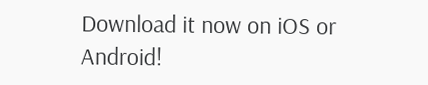Download it now on iOS or Android!